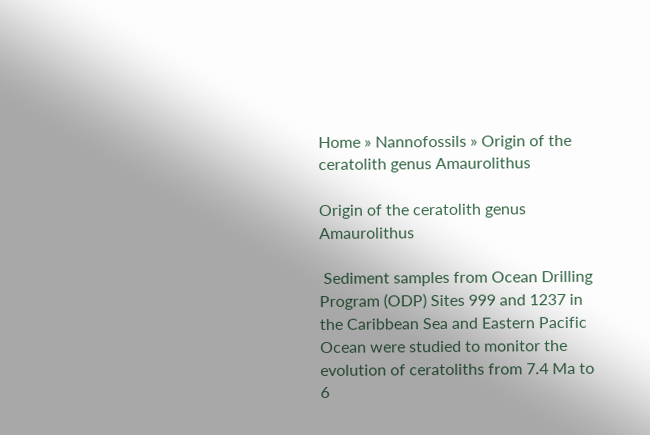Home » Nannofossils » Origin of the ceratolith genus Amaurolithus

Origin of the ceratolith genus Amaurolithus

 Sediment samples from Ocean Drilling Program (ODP) Sites 999 and 1237 in the Caribbean Sea and Eastern Pacific Ocean were studied to monitor the evolution of ceratoliths from 7.4 Ma to 6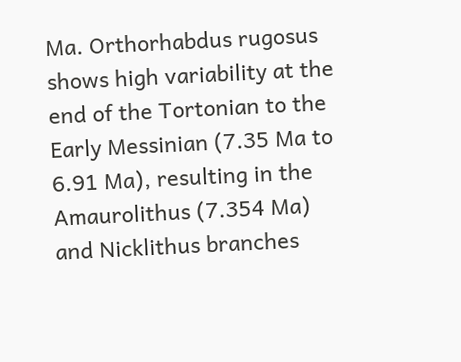Ma. Orthorhabdus rugosus shows high variability at the end of the Tortonian to the Early Messinian (7.35 Ma to 6.91 Ma), resulting in the Amaurolithus (7.354 Ma) and Nicklithus branches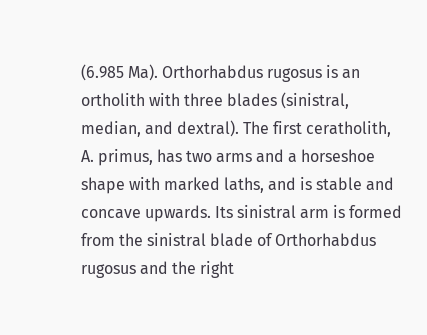(6.985 Ma). Orthorhabdus rugosus is an ortholith with three blades (sinistral, median, and dextral). The first ceratholith, A. primus, has two arms and a horseshoe shape with marked laths, and is stable and concave upwards. Its sinistral arm is formed from the sinistral blade of Orthorhabdus rugosus and the right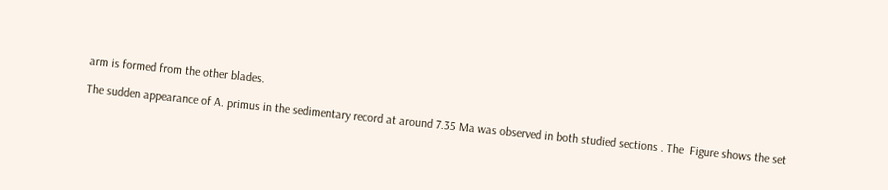arm is formed from the other blades.

The sudden appearance of A. primus in the sedimentary record at around 7.35 Ma was observed in both studied sections . The  Figure shows the set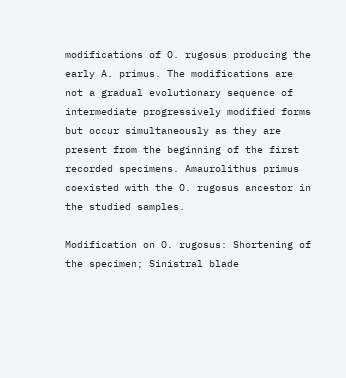modifications of O. rugosus producing the early A. primus. The modifications are not a gradual evolutionary sequence of intermediate progressively modified forms but occur simultaneously as they are present from the beginning of the first recorded specimens. Amaurolithus primus coexisted with the O. rugosus ancestor in the studied samples.

Modification on O. rugosus: Shortening of the specimen; Sinistral blade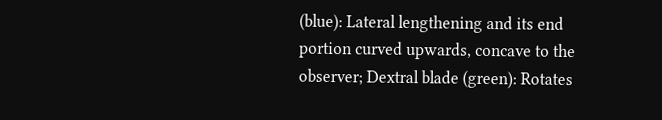(blue): Lateral lengthening and its end portion curved upwards, concave to the observer; Dextral blade (green): Rotates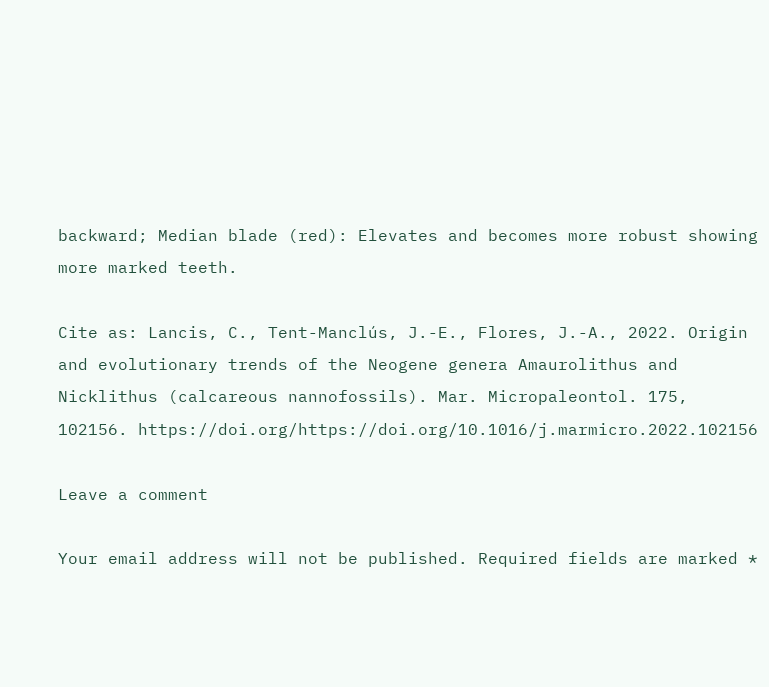backward; Median blade (red): Elevates and becomes more robust showing more marked teeth.

Cite as: Lancis, C., Tent-Manclús, J.-E., Flores, J.-A., 2022. Origin and evolutionary trends of the Neogene genera Amaurolithus and Nicklithus (calcareous nannofossils). Mar. Micropaleontol. 175, 102156. https://doi.org/https://doi.org/10.1016/j.marmicro.2022.102156

Leave a comment

Your email address will not be published. Required fields are marked *